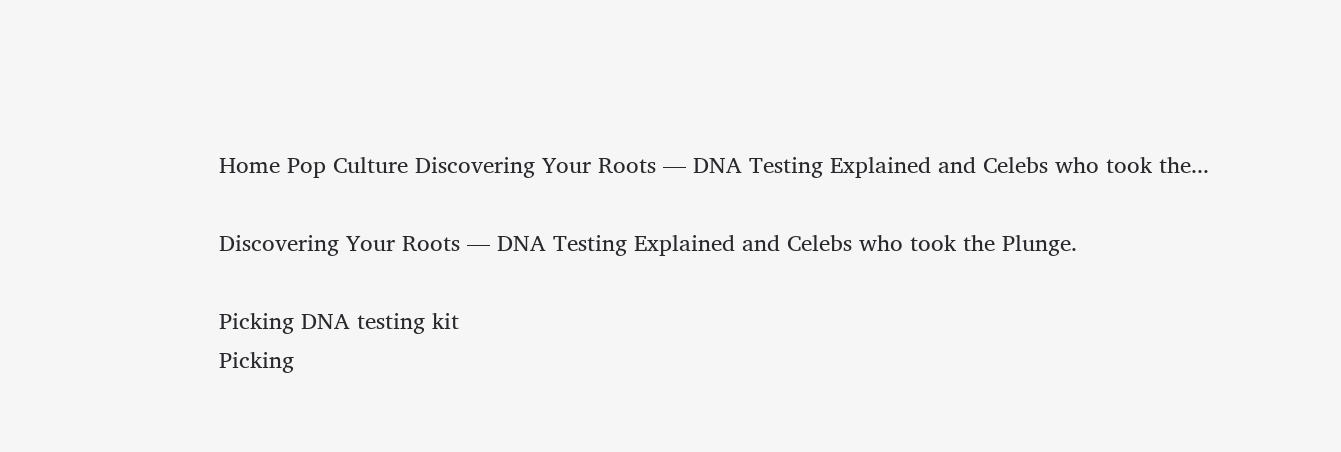Home Pop Culture Discovering Your Roots — DNA Testing Explained and Celebs who took the...

Discovering Your Roots — DNA Testing Explained and Celebs who took the Plunge.

Picking DNA testing kit
Picking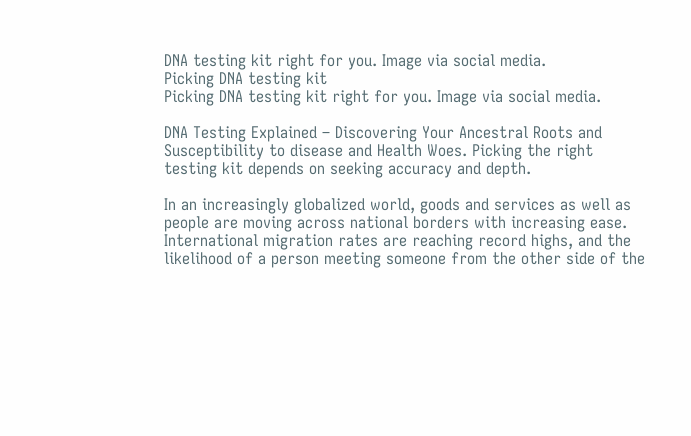DNA testing kit right for you. Image via social media.
Picking DNA testing kit
Picking DNA testing kit right for you. Image via social media.

DNA Testing Explained – Discovering Your Ancestral Roots and Susceptibility to disease and Health Woes. Picking the right testing kit depends on seeking accuracy and depth.

In an increasingly globalized world, goods and services as well as people are moving across national borders with increasing ease. International migration rates are reaching record highs, and the likelihood of a person meeting someone from the other side of the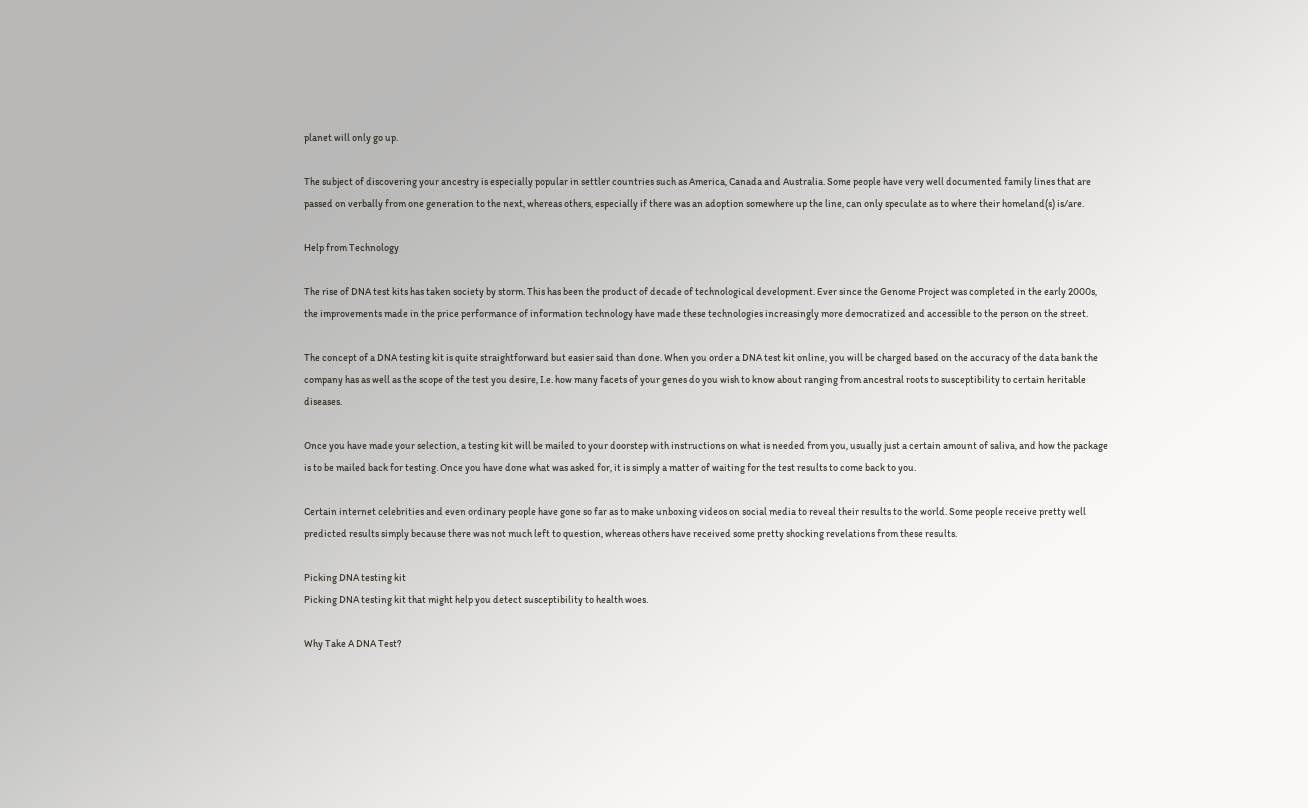planet will only go up.

The subject of discovering your ancestry is especially popular in settler countries such as America, Canada and Australia. Some people have very well documented family lines that are passed on verbally from one generation to the next, whereas others, especially if there was an adoption somewhere up the line, can only speculate as to where their homeland(s) is/are.

Help from Technology

The rise of DNA test kits has taken society by storm. This has been the product of decade of technological development. Ever since the Genome Project was completed in the early 2000s, the improvements made in the price performance of information technology have made these technologies increasingly more democratized and accessible to the person on the street.

The concept of a DNA testing kit is quite straightforward but easier said than done. When you order a DNA test kit online, you will be charged based on the accuracy of the data bank the company has as well as the scope of the test you desire, I.e. how many facets of your genes do you wish to know about ranging from ancestral roots to susceptibility to certain heritable diseases.

Once you have made your selection, a testing kit will be mailed to your doorstep with instructions on what is needed from you, usually just a certain amount of saliva, and how the package is to be mailed back for testing. Once you have done what was asked for, it is simply a matter of waiting for the test results to come back to you.

Certain internet celebrities and even ordinary people have gone so far as to make unboxing videos on social media to reveal their results to the world. Some people receive pretty well predicted results simply because there was not much left to question, whereas others have received some pretty shocking revelations from these results.

Picking DNA testing kit
Picking DNA testing kit that might help you detect susceptibility to health woes.

Why Take A DNA Test?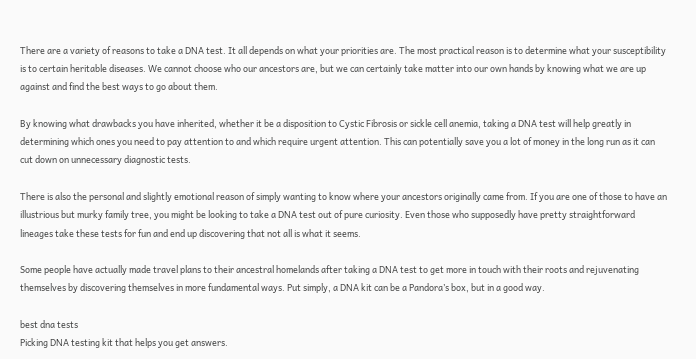There are a variety of reasons to take a DNA test. It all depends on what your priorities are. The most practical reason is to determine what your susceptibility is to certain heritable diseases. We cannot choose who our ancestors are, but we can certainly take matter into our own hands by knowing what we are up against and find the best ways to go about them.

By knowing what drawbacks you have inherited, whether it be a disposition to Cystic Fibrosis or sickle cell anemia, taking a DNA test will help greatly in determining which ones you need to pay attention to and which require urgent attention. This can potentially save you a lot of money in the long run as it can cut down on unnecessary diagnostic tests.

There is also the personal and slightly emotional reason of simply wanting to know where your ancestors originally came from. If you are one of those to have an illustrious but murky family tree, you might be looking to take a DNA test out of pure curiosity. Even those who supposedly have pretty straightforward lineages take these tests for fun and end up discovering that not all is what it seems.

Some people have actually made travel plans to their ancestral homelands after taking a DNA test to get more in touch with their roots and rejuvenating themselves by discovering themselves in more fundamental ways. Put simply, a DNA kit can be a Pandora’s box, but in a good way.

best dna tests
Picking DNA testing kit that helps you get answers.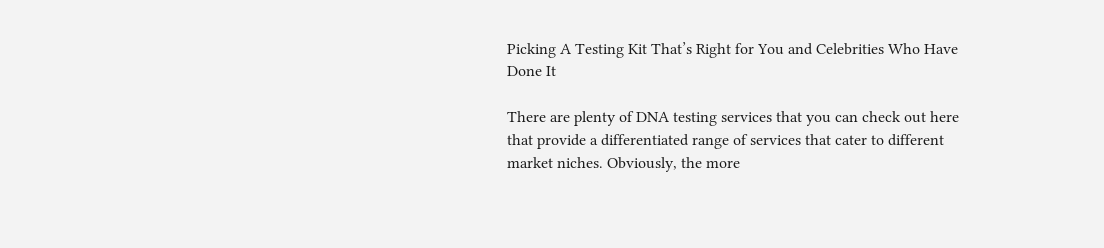Picking A Testing Kit That’s Right for You and Celebrities Who Have Done It

There are plenty of DNA testing services that you can check out here that provide a differentiated range of services that cater to different market niches. Obviously, the more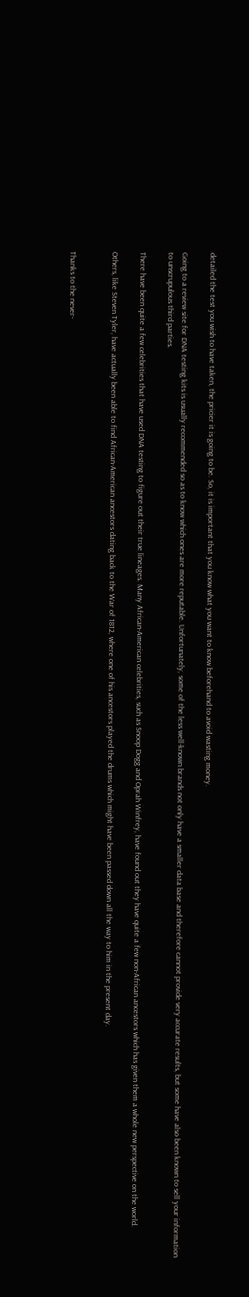detailed the test you wish to have taken, the pricier it is going to be. So, it is important that you know what you want to know beforehand to avoid wasting money.

Going to a review site for DNA testing kits is usually recommended so as to know which ones are more reputable. Unfortunately, some of the less well-known brands not only have a smaller data base and therefore cannot provide very accurate results, but some have also been known to sell your information to unscrupulous third parties.

There have been quite a few celebrities that have used DNA testing to figure out their true lineages. Many African-American celebrities, such as Snoop Dogg and Oprah Winfrey, have found out they have quite a few non-African ancestors which has given them a whole new perspective on the world.

Others, like Steven Tyler, have actually been able to find African-American ancestors dating back to the War of 1812, where one of his ancestors played the drums which might have been passed down all the way to him in the present day.


Thanks to the never-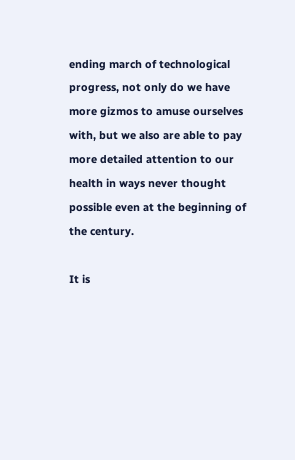ending march of technological progress, not only do we have more gizmos to amuse ourselves with, but we also are able to pay more detailed attention to our health in ways never thought possible even at the beginning of the century.

It is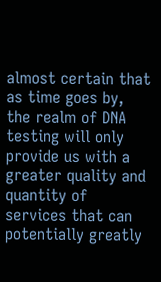almost certain that as time goes by, the realm of DNA testing will only provide us with a greater quality and quantity of services that can potentially greatly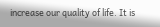increase our quality of life. It is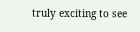truly exciting to see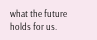what the future holds for us.